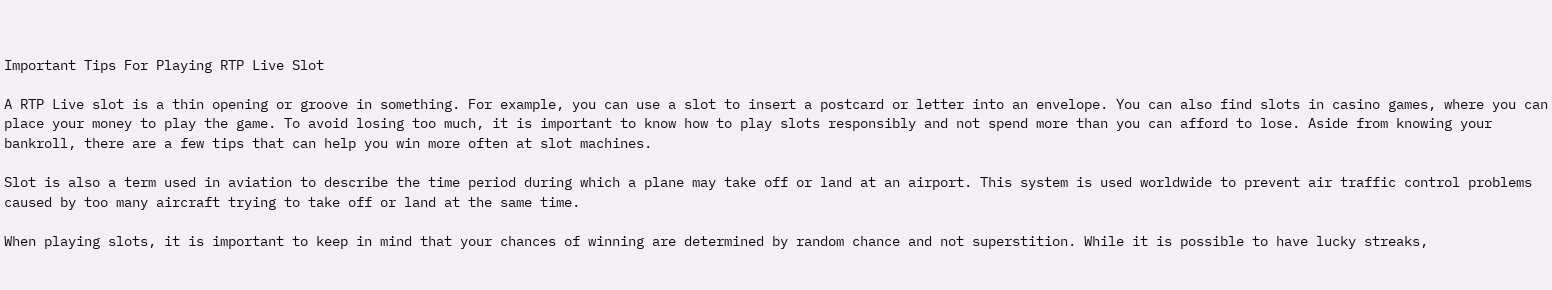Important Tips For Playing RTP Live Slot

A RTP Live slot is a thin opening or groove in something. For example, you can use a slot to insert a postcard or letter into an envelope. You can also find slots in casino games, where you can place your money to play the game. To avoid losing too much, it is important to know how to play slots responsibly and not spend more than you can afford to lose. Aside from knowing your bankroll, there are a few tips that can help you win more often at slot machines.

Slot is also a term used in aviation to describe the time period during which a plane may take off or land at an airport. This system is used worldwide to prevent air traffic control problems caused by too many aircraft trying to take off or land at the same time.

When playing slots, it is important to keep in mind that your chances of winning are determined by random chance and not superstition. While it is possible to have lucky streaks,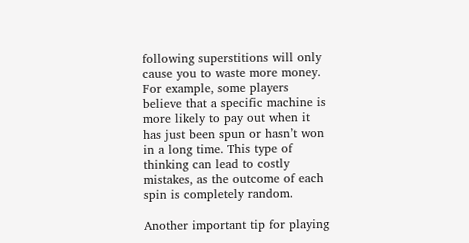following superstitions will only cause you to waste more money. For example, some players believe that a specific machine is more likely to pay out when it has just been spun or hasn’t won in a long time. This type of thinking can lead to costly mistakes, as the outcome of each spin is completely random.

Another important tip for playing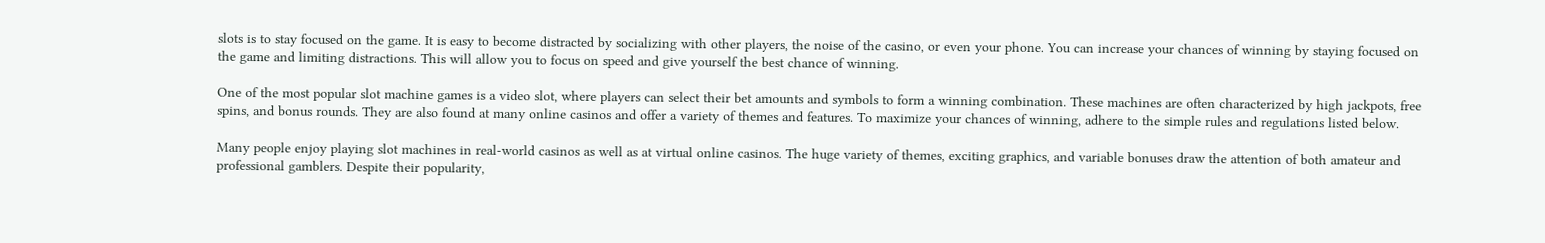slots is to stay focused on the game. It is easy to become distracted by socializing with other players, the noise of the casino, or even your phone. You can increase your chances of winning by staying focused on the game and limiting distractions. This will allow you to focus on speed and give yourself the best chance of winning.

One of the most popular slot machine games is a video slot, where players can select their bet amounts and symbols to form a winning combination. These machines are often characterized by high jackpots, free spins, and bonus rounds. They are also found at many online casinos and offer a variety of themes and features. To maximize your chances of winning, adhere to the simple rules and regulations listed below.

Many people enjoy playing slot machines in real-world casinos as well as at virtual online casinos. The huge variety of themes, exciting graphics, and variable bonuses draw the attention of both amateur and professional gamblers. Despite their popularity,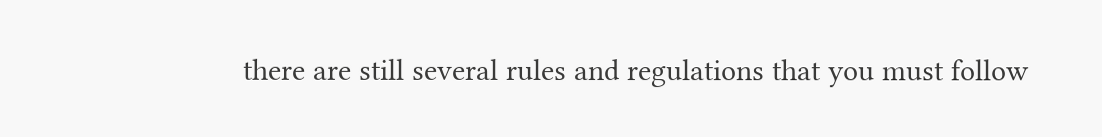there are still several rules and regulations that you must follow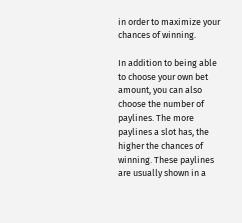in order to maximize your chances of winning.

In addition to being able to choose your own bet amount, you can also choose the number of paylines. The more paylines a slot has, the higher the chances of winning. These paylines are usually shown in a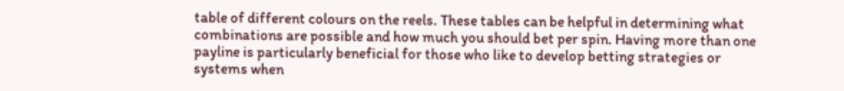table of different colours on the reels. These tables can be helpful in determining what combinations are possible and how much you should bet per spin. Having more than one payline is particularly beneficial for those who like to develop betting strategies or systems when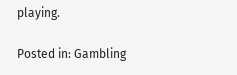playing.

Posted in: Gambling